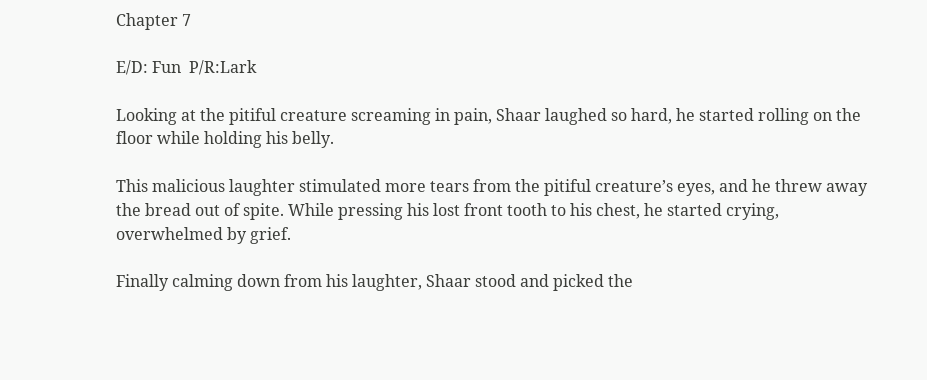Chapter 7

E/D: Fun  P/R:Lark

Looking at the pitiful creature screaming in pain, Shaar laughed so hard, he started rolling on the floor while holding his belly.

This malicious laughter stimulated more tears from the pitiful creature’s eyes, and he threw away the bread out of spite. While pressing his lost front tooth to his chest, he started crying, overwhelmed by grief.

Finally calming down from his laughter, Shaar stood and picked the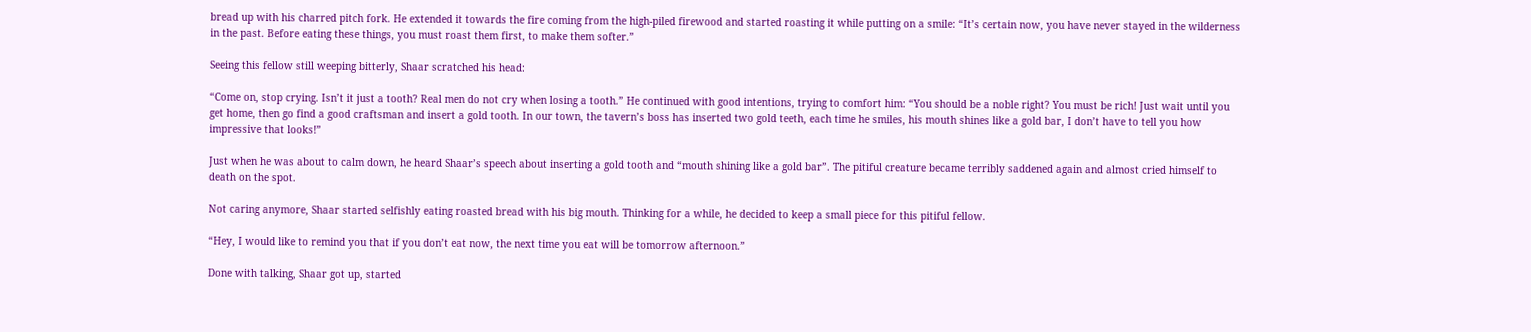bread up with his charred pitch fork. He extended it towards the fire coming from the high-piled firewood and started roasting it while putting on a smile: “It’s certain now, you have never stayed in the wilderness in the past. Before eating these things, you must roast them first, to make them softer.”

Seeing this fellow still weeping bitterly, Shaar scratched his head:

“Come on, stop crying. Isn’t it just a tooth? Real men do not cry when losing a tooth.” He continued with good intentions, trying to comfort him: “You should be a noble right? You must be rich! Just wait until you get home, then go find a good craftsman and insert a gold tooth. In our town, the tavern’s boss has inserted two gold teeth, each time he smiles, his mouth shines like a gold bar, I don’t have to tell you how impressive that looks!”

Just when he was about to calm down, he heard Shaar’s speech about inserting a gold tooth and “mouth shining like a gold bar”. The pitiful creature became terribly saddened again and almost cried himself to death on the spot.

Not caring anymore, Shaar started selfishly eating roasted bread with his big mouth. Thinking for a while, he decided to keep a small piece for this pitiful fellow.

“Hey, I would like to remind you that if you don’t eat now, the next time you eat will be tomorrow afternoon.”

Done with talking, Shaar got up, started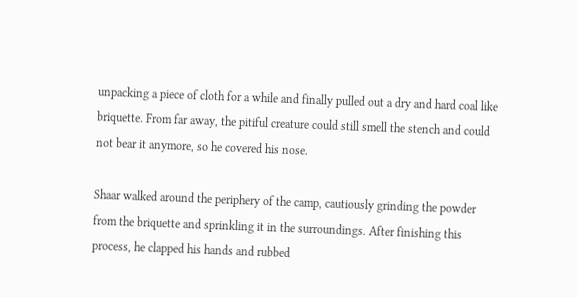unpacking a piece of cloth for a while and finally pulled out a dry and hard coal like briquette. From far away, the pitiful creature could still smell the stench and could not bear it anymore, so he covered his nose.

Shaar walked around the periphery of the camp, cautiously grinding the powder from the briquette and sprinkling it in the surroundings. After finishing this process, he clapped his hands and rubbed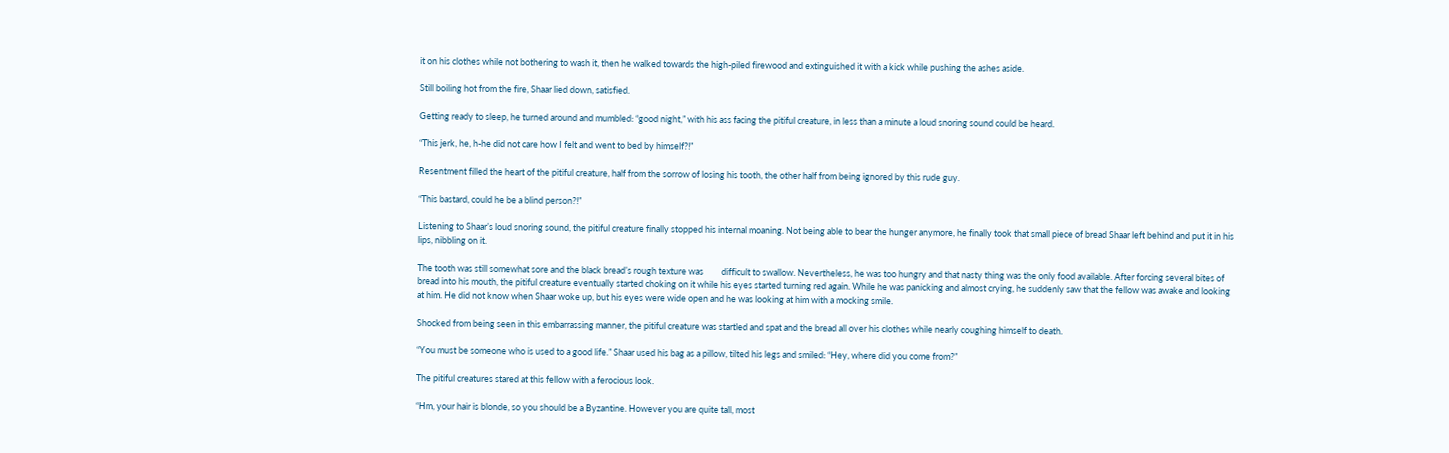it on his clothes while not bothering to wash it, then he walked towards the high-piled firewood and extinguished it with a kick while pushing the ashes aside.

Still boiling hot from the fire, Shaar lied down, satisfied.

Getting ready to sleep, he turned around and mumbled: “good night,” with his ass facing the pitiful creature, in less than a minute a loud snoring sound could be heard.

“This jerk, he, h-he did not care how I felt and went to bed by himself?!”

Resentment filled the heart of the pitiful creature, half from the sorrow of losing his tooth, the other half from being ignored by this rude guy.

“This bastard, could he be a blind person?!”

Listening to Shaar’s loud snoring sound, the pitiful creature finally stopped his internal moaning. Not being able to bear the hunger anymore, he finally took that small piece of bread Shaar left behind and put it in his lips, nibbling on it.

The tooth was still somewhat sore and the black bread’s rough texture was         difficult to swallow. Nevertheless, he was too hungry and that nasty thing was the only food available. After forcing several bites of bread into his mouth, the pitiful creature eventually started choking on it while his eyes started turning red again. While he was panicking and almost crying, he suddenly saw that the fellow was awake and looking at him. He did not know when Shaar woke up, but his eyes were wide open and he was looking at him with a mocking smile.

Shocked from being seen in this embarrassing manner, the pitiful creature was startled and spat and the bread all over his clothes while nearly coughing himself to death.

“You must be someone who is used to a good life.” Shaar used his bag as a pillow, tilted his legs and smiled: “Hey, where did you come from?”

The pitiful creatures stared at this fellow with a ferocious look.

“Hm, your hair is blonde, so you should be a Byzantine. However you are quite tall, most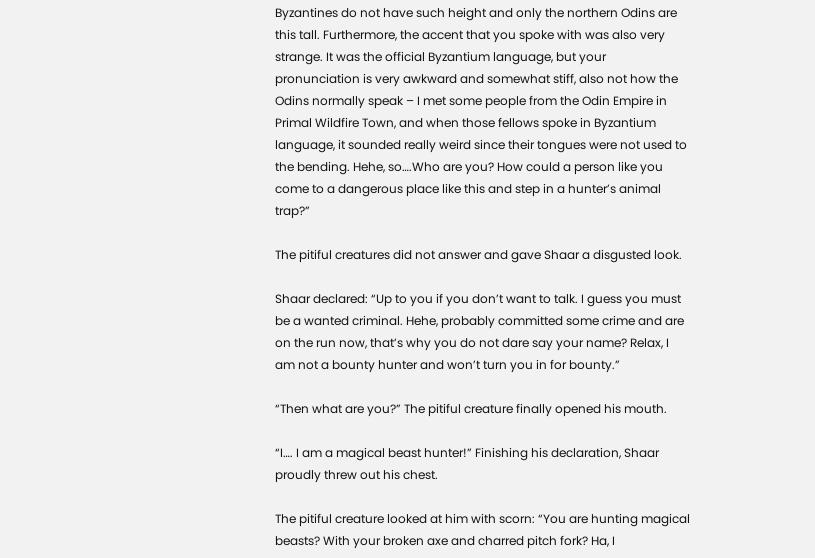Byzantines do not have such height and only the northern Odins are this tall. Furthermore, the accent that you spoke with was also very strange. It was the official Byzantium language, but your pronunciation is very awkward and somewhat stiff, also not how the Odins normally speak – I met some people from the Odin Empire in Primal Wildfire Town, and when those fellows spoke in Byzantium language, it sounded really weird since their tongues were not used to the bending. Hehe, so….Who are you? How could a person like you come to a dangerous place like this and step in a hunter’s animal trap?”

The pitiful creatures did not answer and gave Shaar a disgusted look.

Shaar declared: “Up to you if you don’t want to talk. I guess you must be a wanted criminal. Hehe, probably committed some crime and are on the run now, that’s why you do not dare say your name? Relax, I am not a bounty hunter and won’t turn you in for bounty.”

“Then what are you?” The pitiful creature finally opened his mouth.

“I…. I am a magical beast hunter!” Finishing his declaration, Shaar proudly threw out his chest.

The pitiful creature looked at him with scorn: “You are hunting magical beasts? With your broken axe and charred pitch fork? Ha, I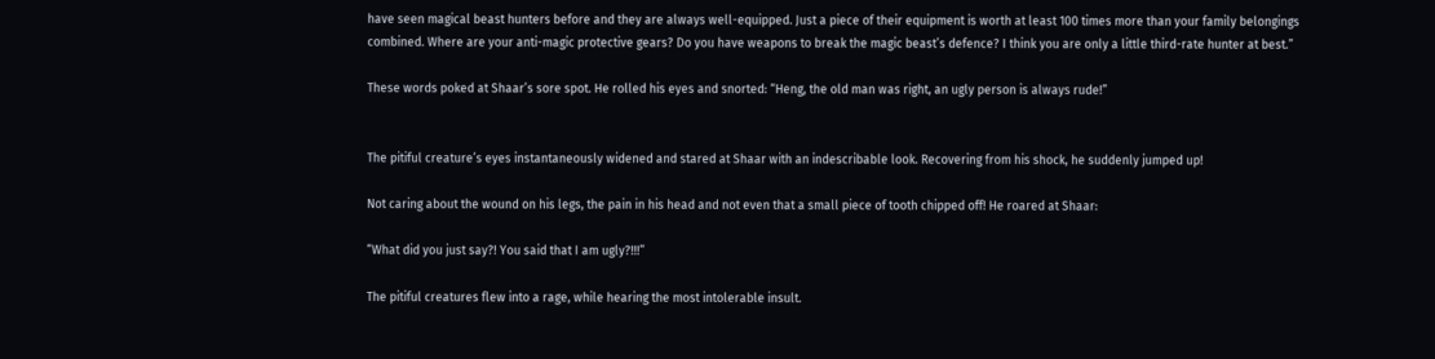have seen magical beast hunters before and they are always well-equipped. Just a piece of their equipment is worth at least 100 times more than your family belongings combined. Where are your anti-magic protective gears? Do you have weapons to break the magic beast’s defence? I think you are only a little third-rate hunter at best.”

These words poked at Shaar’s sore spot. He rolled his eyes and snorted: “Heng, the old man was right, an ugly person is always rude!”


The pitiful creature’s eyes instantaneously widened and stared at Shaar with an indescribable look. Recovering from his shock, he suddenly jumped up!

Not caring about the wound on his legs, the pain in his head and not even that a small piece of tooth chipped off! He roared at Shaar:

“What did you just say?! You said that I am ugly?!!!”

The pitiful creatures flew into a rage, while hearing the most intolerable insult.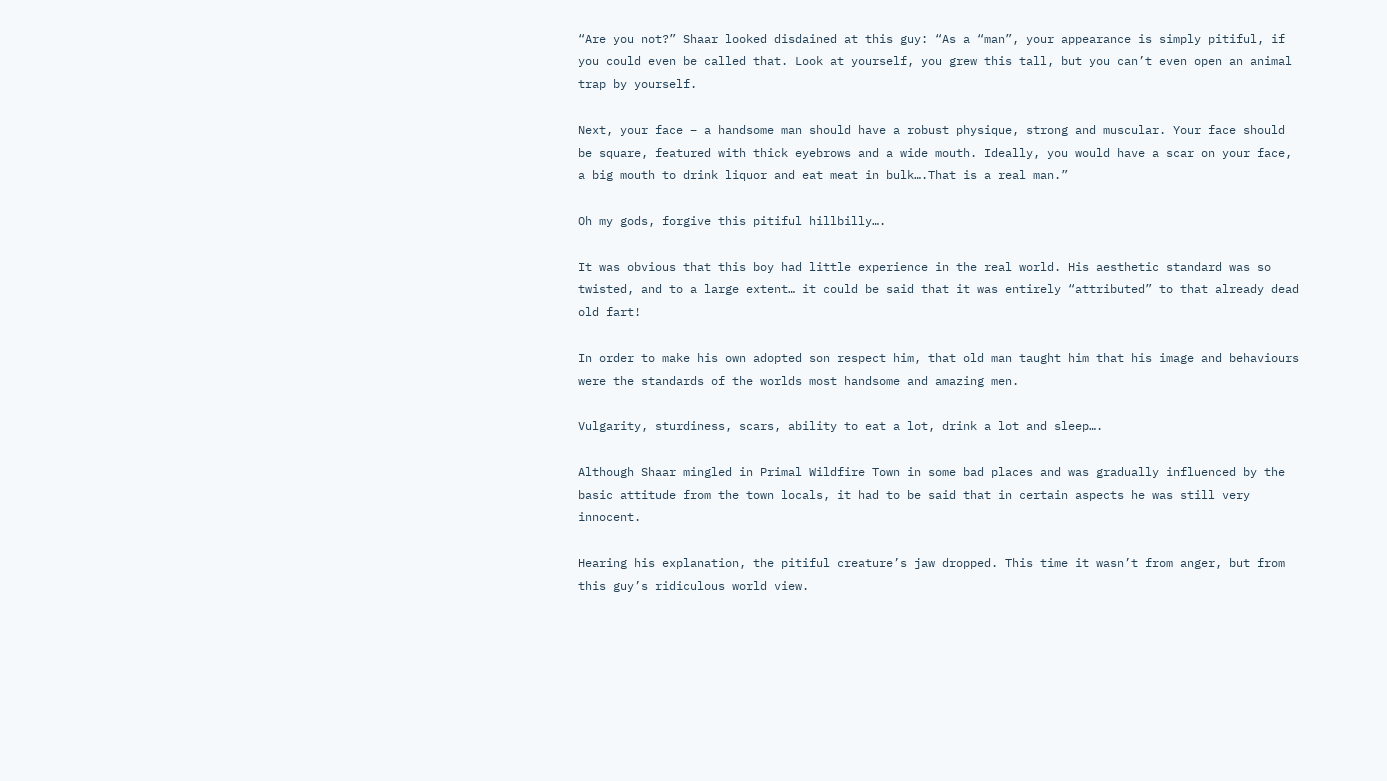“Are you not?” Shaar looked disdained at this guy: “As a “man”, your appearance is simply pitiful, if you could even be called that. Look at yourself, you grew this tall, but you can’t even open an animal trap by yourself.

Next, your face – a handsome man should have a robust physique, strong and muscular. Your face should be square, featured with thick eyebrows and a wide mouth. Ideally, you would have a scar on your face, a big mouth to drink liquor and eat meat in bulk….That is a real man.”

Oh my gods, forgive this pitiful hillbilly….

It was obvious that this boy had little experience in the real world. His aesthetic standard was so twisted, and to a large extent… it could be said that it was entirely “attributed” to that already dead old fart!

In order to make his own adopted son respect him, that old man taught him that his image and behaviours were the standards of the worlds most handsome and amazing men.

Vulgarity, sturdiness, scars, ability to eat a lot, drink a lot and sleep….

Although Shaar mingled in Primal Wildfire Town in some bad places and was gradually influenced by the basic attitude from the town locals, it had to be said that in certain aspects he was still very innocent.

Hearing his explanation, the pitiful creature’s jaw dropped. This time it wasn’t from anger, but from this guy’s ridiculous world view.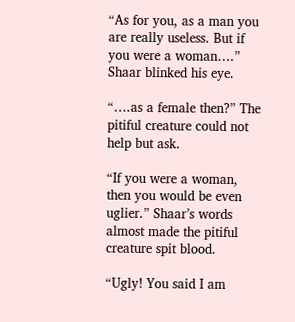“As for you, as a man you are really useless. But if you were a woman….” Shaar blinked his eye.

“….as a female then?” The pitiful creature could not help but ask.

“If you were a woman, then you would be even uglier.” Shaar’s words almost made the pitiful creature spit blood.

“Ugly! You said I am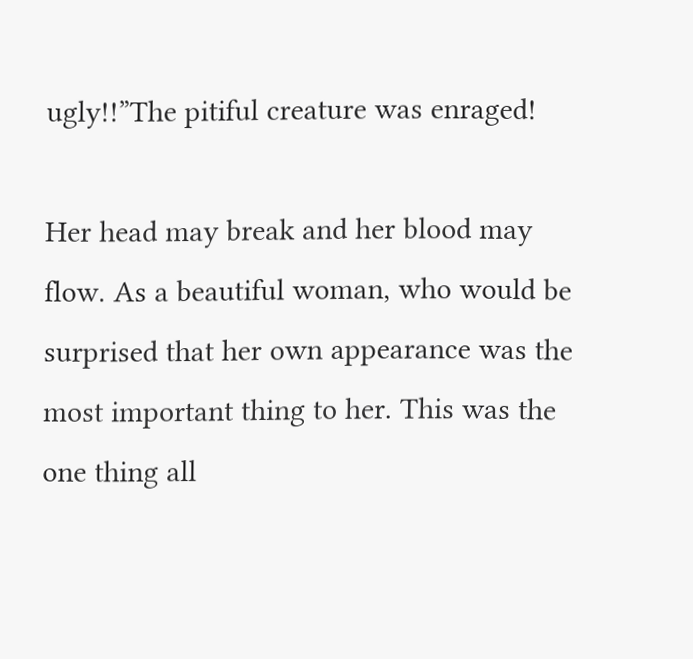ugly!!”The pitiful creature was enraged!

Her head may break and her blood may flow. As a beautiful woman, who would be surprised that her own appearance was the most important thing to her. This was the one thing all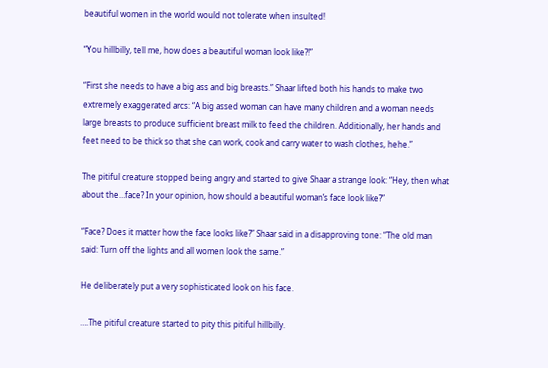beautiful women in the world would not tolerate when insulted!

“You hillbilly, tell me, how does a beautiful woman look like?!”

“First she needs to have a big ass and big breasts.” Shaar lifted both his hands to make two extremely exaggerated arcs: “A big assed woman can have many children and a woman needs large breasts to produce sufficient breast milk to feed the children. Additionally, her hands and feet need to be thick so that she can work, cook and carry water to wash clothes, hehe.”

The pitiful creature stopped being angry and started to give Shaar a strange look: “Hey, then what about the…face? In your opinion, how should a beautiful woman’s face look like?”

“Face? Does it matter how the face looks like?” Shaar said in a disapproving tone: “The old man said: Turn off the lights and all women look the same.”

He deliberately put a very sophisticated look on his face.

….The pitiful creature started to pity this pitiful hillbilly.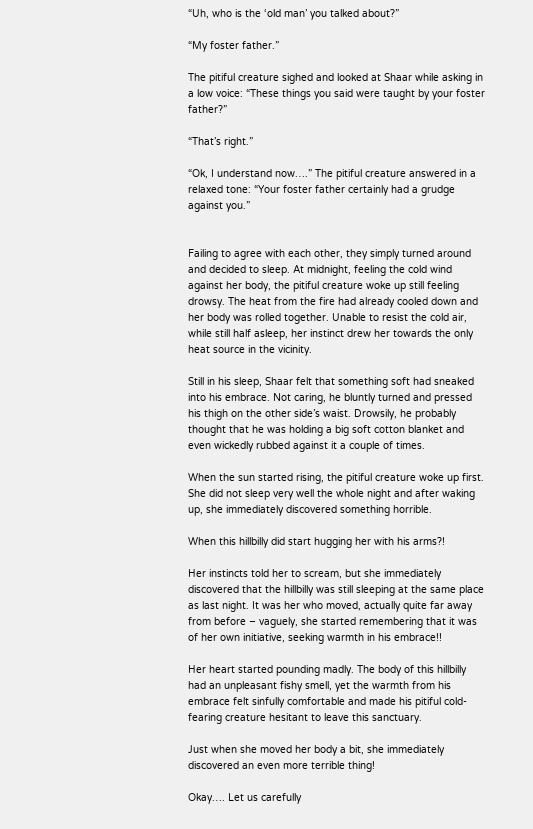“Uh, who is the ‘old man’ you talked about?”

“My foster father.”

The pitiful creature sighed and looked at Shaar while asking in a low voice: “These things you said were taught by your foster father?”

“That’s right.”

“Ok, I understand now….” The pitiful creature answered in a relaxed tone: “Your foster father certainly had a grudge against you.”


Failing to agree with each other, they simply turned around and decided to sleep. At midnight, feeling the cold wind against her body, the pitiful creature woke up still feeling drowsy. The heat from the fire had already cooled down and her body was rolled together. Unable to resist the cold air, while still half asleep, her instinct drew her towards the only heat source in the vicinity.

Still in his sleep, Shaar felt that something soft had sneaked into his embrace. Not caring, he bluntly turned and pressed his thigh on the other side’s waist. Drowsily, he probably thought that he was holding a big soft cotton blanket and even wickedly rubbed against it a couple of times.

When the sun started rising, the pitiful creature woke up first. She did not sleep very well the whole night and after waking up, she immediately discovered something horrible.

When this hillbilly did start hugging her with his arms?!

Her instincts told her to scream, but she immediately discovered that the hillbilly was still sleeping at the same place as last night. It was her who moved, actually quite far away from before – vaguely, she started remembering that it was of her own initiative, seeking warmth in his embrace!!

Her heart started pounding madly. The body of this hillbilly had an unpleasant fishy smell, yet the warmth from his embrace felt sinfully comfortable and made his pitiful cold-fearing creature hesitant to leave this sanctuary.

Just when she moved her body a bit, she immediately discovered an even more terrible thing!

Okay…. Let us carefully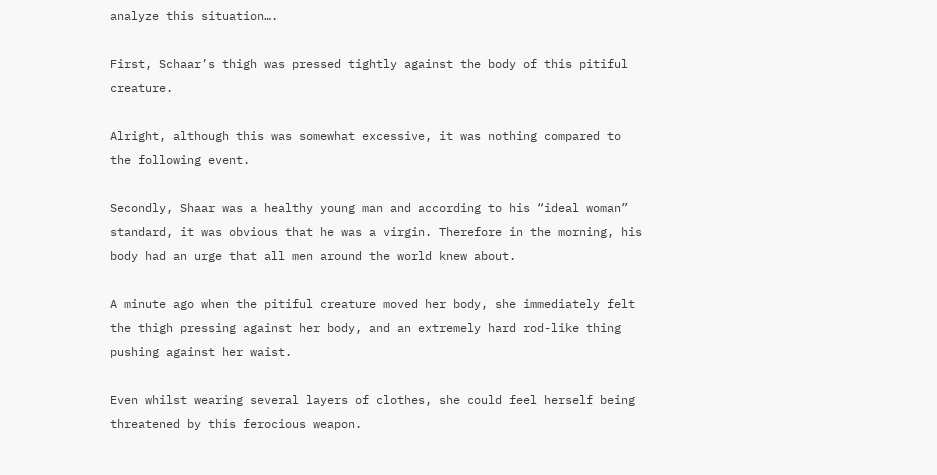analyze this situation….

First, Schaar’s thigh was pressed tightly against the body of this pitiful creature.

Alright, although this was somewhat excessive, it was nothing compared to the following event.

Secondly, Shaar was a healthy young man and according to his “ideal woman” standard, it was obvious that he was a virgin. Therefore in the morning, his body had an urge that all men around the world knew about.

A minute ago when the pitiful creature moved her body, she immediately felt the thigh pressing against her body, and an extremely hard rod-like thing pushing against her waist.

Even whilst wearing several layers of clothes, she could feel herself being threatened by this ferocious weapon.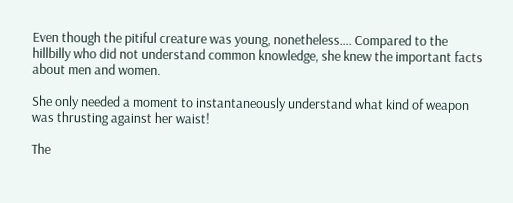Even though the pitiful creature was young, nonetheless…. Compared to the hillbilly who did not understand common knowledge, she knew the important facts about men and women.

She only needed a moment to instantaneously understand what kind of weapon was thrusting against her waist!

The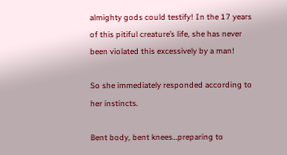almighty gods could testify! In the 17 years of this pitiful creature’s life, she has never been violated this excessively by a man!

So she immediately responded according to her instincts.

Bent body, bent knees…preparing to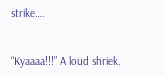strike….


“Kyaaaa!!!” A loud shriek.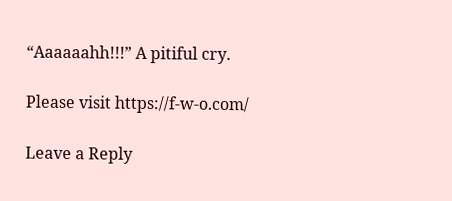“Aaaaaahh!!!” A pitiful cry.

Please visit https://f-w-o.com/

Leave a Reply